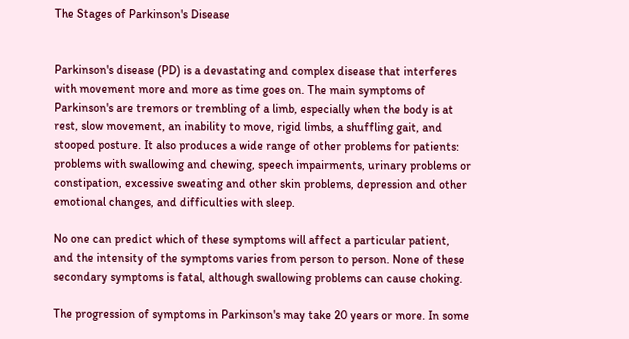The Stages of Parkinson's Disease


Parkinson's disease (PD) is a devastating and complex disease that interferes with movement more and more as time goes on. The main symptoms of Parkinson's are tremors or trembling of a limb, especially when the body is at rest, slow movement, an inability to move, rigid limbs, a shuffling gait, and stooped posture. It also produces a wide range of other problems for patients: problems with swallowing and chewing, speech impairments, urinary problems or constipation, excessive sweating and other skin problems, depression and other emotional changes, and difficulties with sleep.

No one can predict which of these symptoms will affect a particular patient, and the intensity of the symptoms varies from person to person. None of these secondary symptoms is fatal, although swallowing problems can cause choking.

The progression of symptoms in Parkinson's may take 20 years or more. In some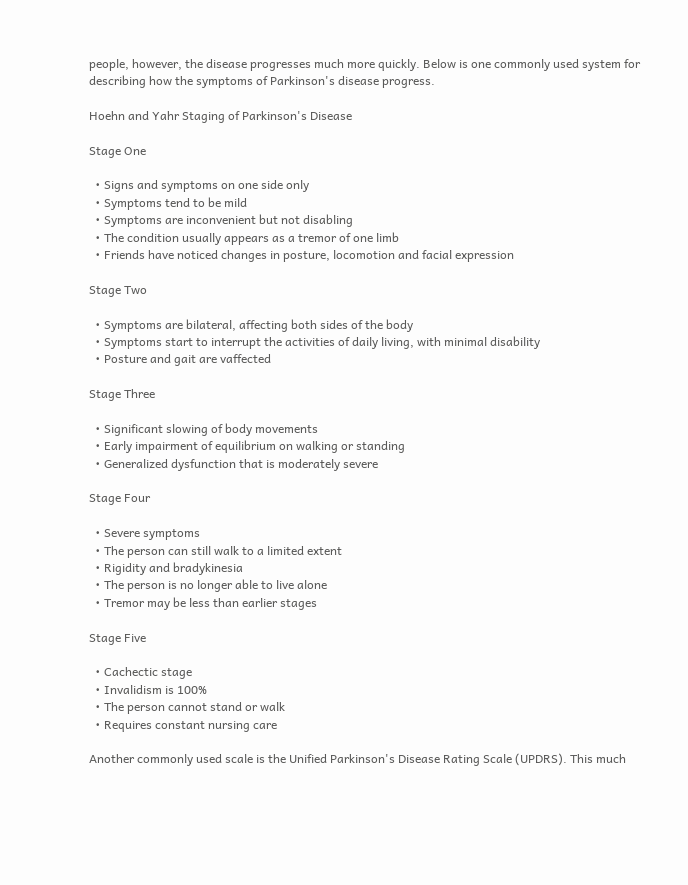people, however, the disease progresses much more quickly. Below is one commonly used system for describing how the symptoms of Parkinson's disease progress.

Hoehn and Yahr Staging of Parkinson's Disease

Stage One

  • Signs and symptoms on one side only
  • Symptoms tend to be mild
  • Symptoms are inconvenient but not disabling
  • The condition usually appears as a tremor of one limb
  • Friends have noticed changes in posture, locomotion and facial expression

Stage Two

  • Symptoms are bilateral, affecting both sides of the body
  • Symptoms start to interrupt the activities of daily living, with minimal disability
  • Posture and gait are vaffected

Stage Three

  • Significant slowing of body movements
  • Early impairment of equilibrium on walking or standing
  • Generalized dysfunction that is moderately severe

Stage Four

  • Severe symptoms
  • The person can still walk to a limited extent
  • Rigidity and bradykinesia
  • The person is no longer able to live alone
  • Tremor may be less than earlier stages

Stage Five

  • Cachectic stage
  • Invalidism is 100%
  • The person cannot stand or walk
  • Requires constant nursing care

Another commonly used scale is the Unified Parkinson's Disease Rating Scale (UPDRS). This much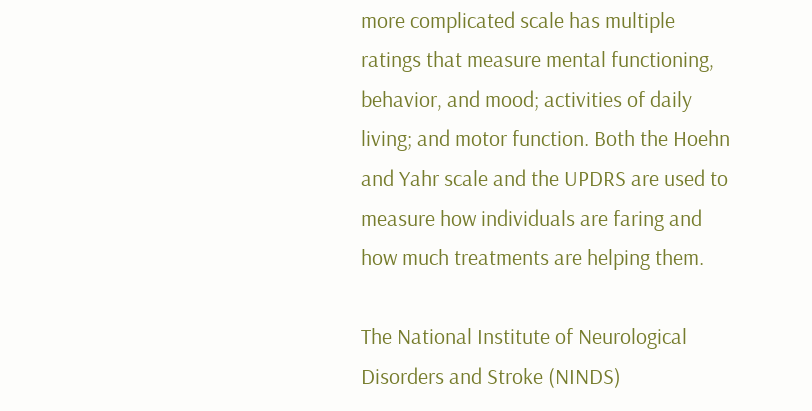more complicated scale has multiple ratings that measure mental functioning, behavior, and mood; activities of daily living; and motor function. Both the Hoehn and Yahr scale and the UPDRS are used to measure how individuals are faring and how much treatments are helping them.

The National Institute of Neurological Disorders and Stroke (NINDS)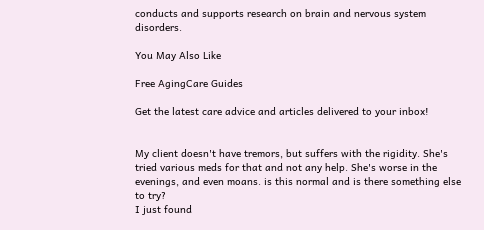conducts and supports research on brain and nervous system disorders.

You May Also Like

Free AgingCare Guides

Get the latest care advice and articles delivered to your inbox!


My client doesn't have tremors, but suffers with the rigidity. She's tried various meds for that and not any help. She's worse in the evenings, and even moans. is this normal and is there something else to try?
I just found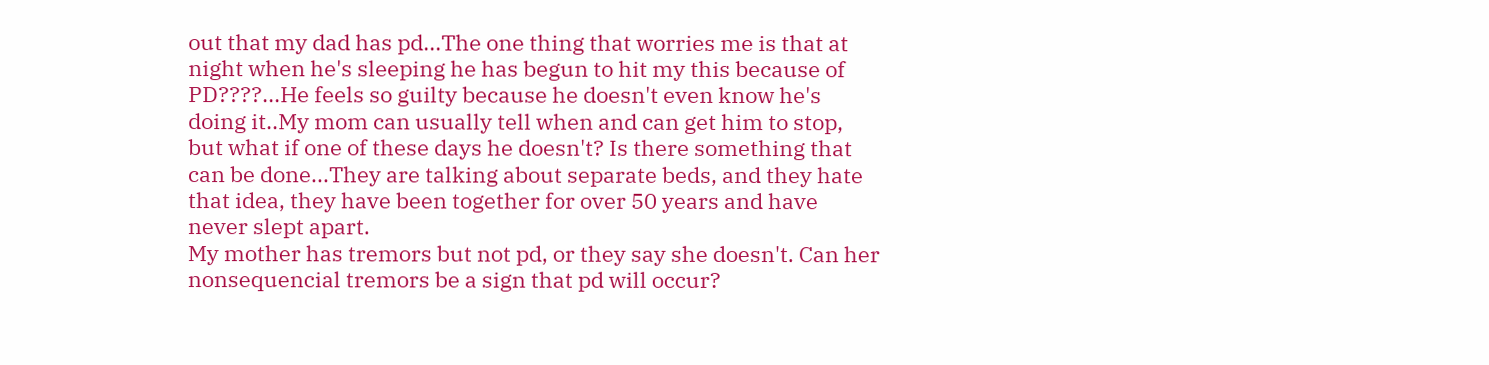out that my dad has pd...The one thing that worries me is that at night when he's sleeping he has begun to hit my this because of PD????...He feels so guilty because he doesn't even know he's doing it..My mom can usually tell when and can get him to stop, but what if one of these days he doesn't? Is there something that can be done...They are talking about separate beds, and they hate that idea, they have been together for over 50 years and have never slept apart.
My mother has tremors but not pd, or they say she doesn't. Can her nonsequencial tremors be a sign that pd will occur?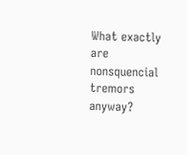What exactly are nonsquencial tremors anyway?